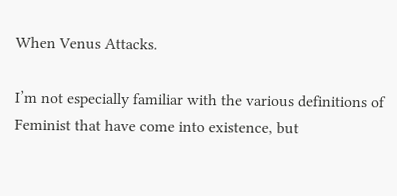When Venus Attacks.

I’m not especially familiar with the various definitions of Feminist that have come into existence, but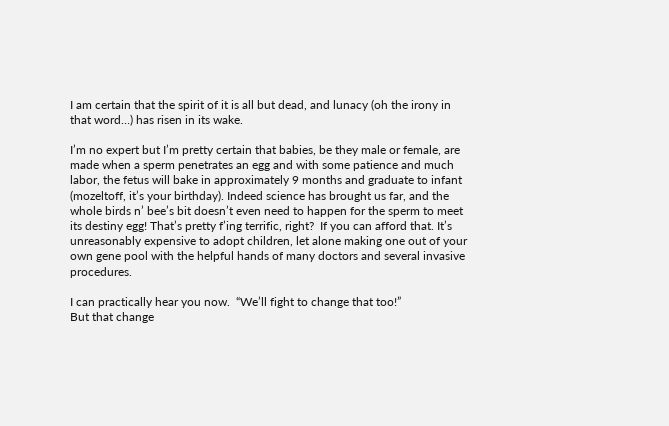I am certain that the spirit of it is all but dead, and lunacy (oh the irony in that word…) has risen in its wake.

I’m no expert but I’m pretty certain that babies, be they male or female, are made when a sperm penetrates an egg and with some patience and much labor, the fetus will bake in approximately 9 months and graduate to infant (mozeltoff, it’s your birthday). Indeed science has brought us far, and the whole birds n’ bee’s bit doesn’t even need to happen for the sperm to meet its destiny egg! That’s pretty f’ing terrific, right?  If you can afford that. It’s unreasonably expensive to adopt children, let alone making one out of your own gene pool with the helpful hands of many doctors and several invasive procedures.

I can practically hear you now.  “We’ll fight to change that too!”
But that change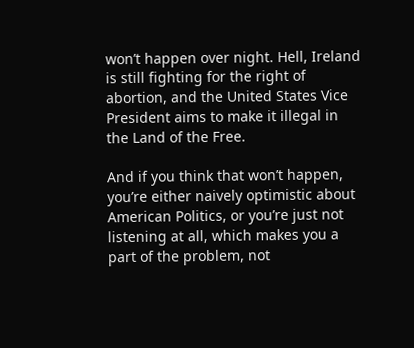won’t happen over night. Hell, Ireland is still fighting for the right of abortion, and the United States Vice President aims to make it illegal in the Land of the Free.

And if you think that won’t happen, you’re either naively optimistic about American Politics, or you’re just not listening at all, which makes you a part of the problem, not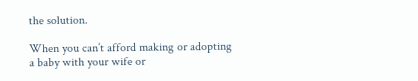the solution.

When you can’t afford making or adopting a baby with your wife or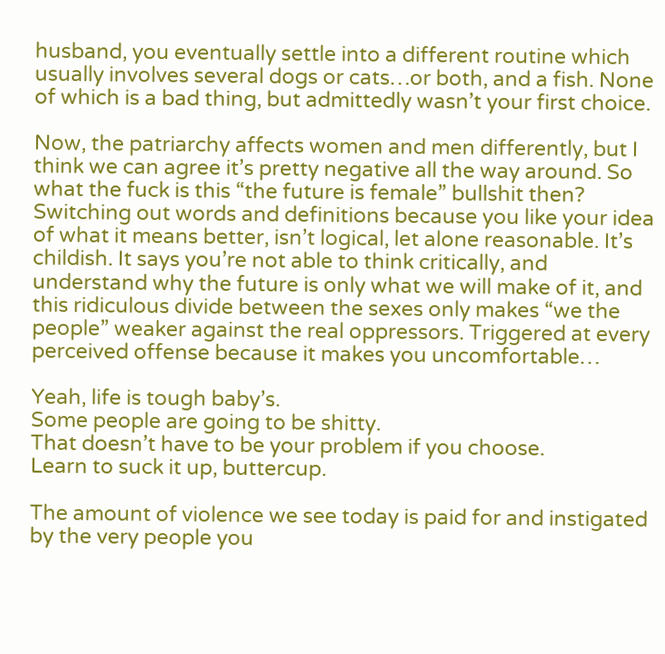husband, you eventually settle into a different routine which usually involves several dogs or cats…or both, and a fish. None of which is a bad thing, but admittedly wasn’t your first choice.

Now, the patriarchy affects women and men differently, but I think we can agree it’s pretty negative all the way around. So what the fuck is this “the future is female” bullshit then? Switching out words and definitions because you like your idea of what it means better, isn’t logical, let alone reasonable. It’s childish. It says you’re not able to think critically, and understand why the future is only what we will make of it, and this ridiculous divide between the sexes only makes “we the people” weaker against the real oppressors. Triggered at every perceived offense because it makes you uncomfortable…

Yeah, life is tough baby’s.
Some people are going to be shitty.
That doesn’t have to be your problem if you choose.
Learn to suck it up, buttercup.

The amount of violence we see today is paid for and instigated by the very people you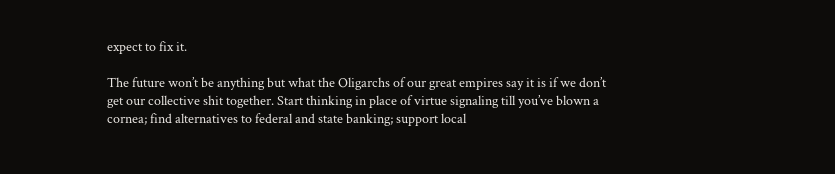expect to fix it.

The future won’t be anything but what the Oligarchs of our great empires say it is if we don’t get our collective shit together. Start thinking in place of virtue signaling till you’ve blown a cornea; find alternatives to federal and state banking; support local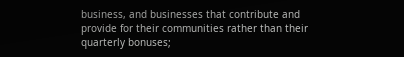business, and businesses that contribute and provide for their communities rather than their quarterly bonuses;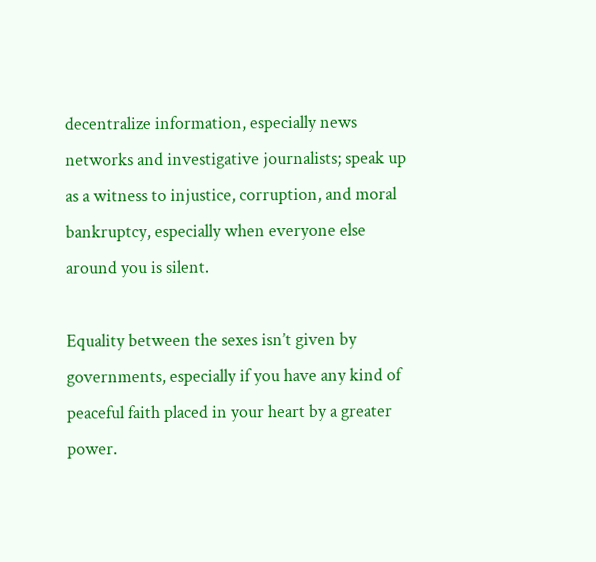decentralize information, especially news networks and investigative journalists; speak up as a witness to injustice, corruption, and moral bankruptcy, especially when everyone else around you is silent.

Equality between the sexes isn’t given by governments, especially if you have any kind of peaceful faith placed in your heart by a greater power.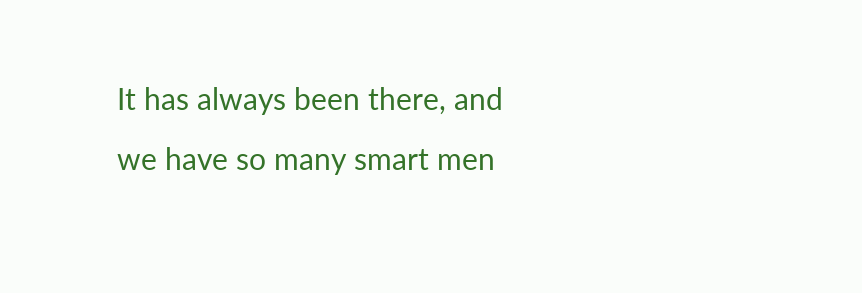It has always been there, and we have so many smart men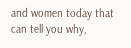and women today that can tell you why,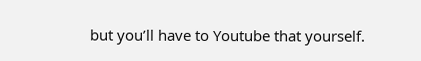but you’ll have to Youtube that yourself.